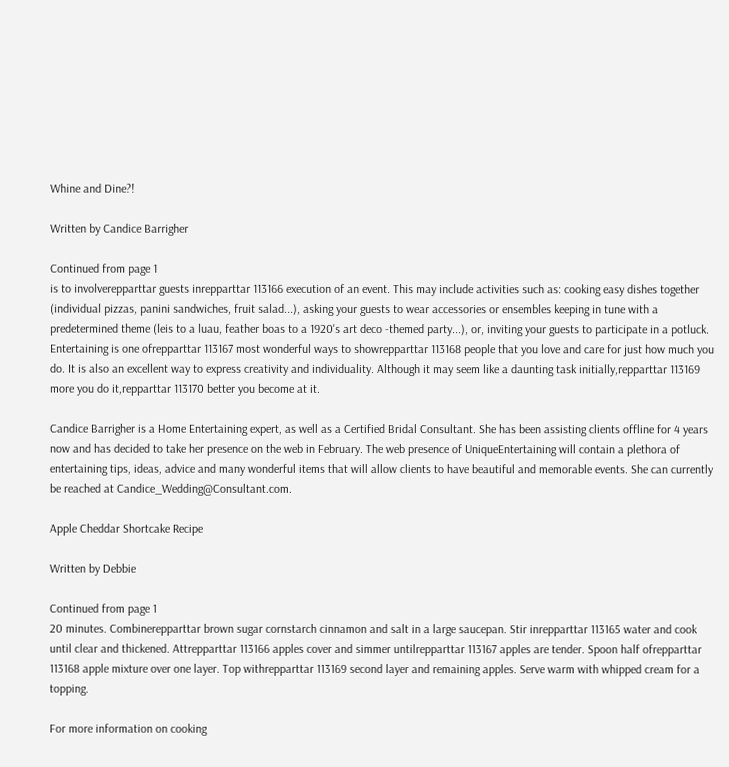Whine and Dine?!

Written by Candice Barrigher

Continued from page 1
is to involverepparttar guests inrepparttar 113166 execution of an event. This may include activities such as: cooking easy dishes together (individual pizzas, panini sandwiches, fruit salad...), asking your guests to wear accessories or ensembles keeping in tune with a predetermined theme (leis to a luau, feather boas to a 1920's art deco -themed party...), or, inviting your guests to participate in a potluck. Entertaining is one ofrepparttar 113167 most wonderful ways to showrepparttar 113168 people that you love and care for just how much you do. It is also an excellent way to express creativity and individuality. Although it may seem like a daunting task initially,repparttar 113169 more you do it,repparttar 113170 better you become at it.

Candice Barrigher is a Home Entertaining expert, as well as a Certified Bridal Consultant. She has been assisting clients offline for 4 years now and has decided to take her presence on the web in February. The web presence of UniqueEntertaining will contain a plethora of entertaining tips, ideas, advice and many wonderful items that will allow clients to have beautiful and memorable events. She can currently be reached at Candice_Wedding@Consultant.com.

Apple Cheddar Shortcake Recipe

Written by Debbie

Continued from page 1
20 minutes. Combinerepparttar brown sugar cornstarch cinnamon and salt in a large saucepan. Stir inrepparttar 113165 water and cook until clear and thickened. Attrepparttar 113166 apples cover and simmer untilrepparttar 113167 apples are tender. Spoon half ofrepparttar 113168 apple mixture over one layer. Top withrepparttar 113169 second layer and remaining apples. Serve warm with whipped cream for a topping.

For more information on cooking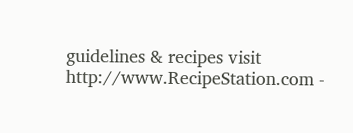guidelines & recipes visit http://www.RecipeStation.com -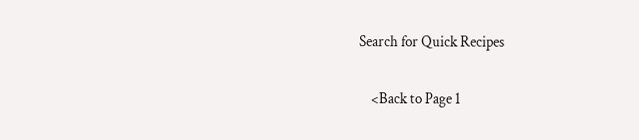Search for Quick Recipes

    <Back to Page 1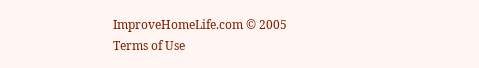ImproveHomeLife.com © 2005
Terms of Use